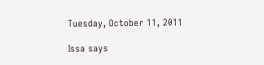Tuesday, October 11, 2011

Issa says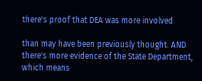there's proof that DEA was more involved

than may have been previously thought. AND there's more evidence of the State Department, which means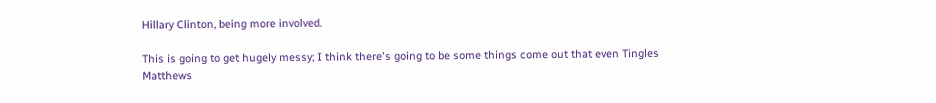Hillary Clinton, being more involved.

This is going to get hugely messy; I think there's going to be some things come out that even Tingles Matthews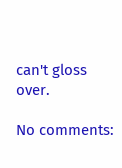can't gloss over.

No comments: